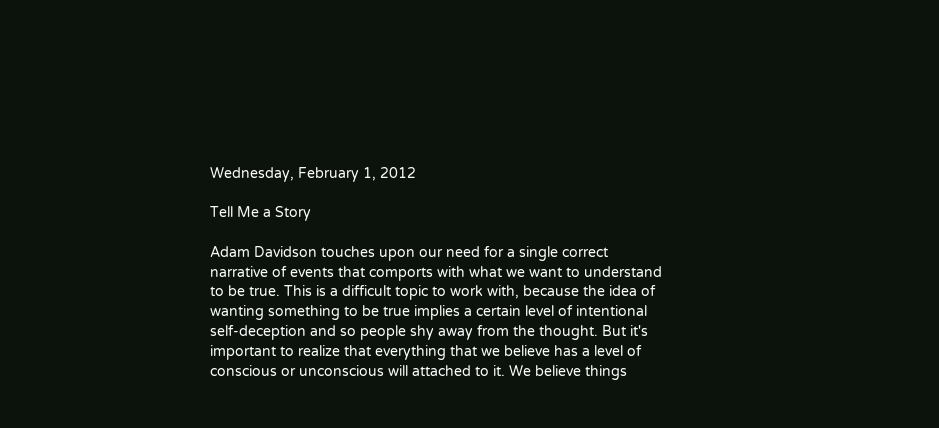Wednesday, February 1, 2012

Tell Me a Story

Adam Davidson touches upon our need for a single correct narrative of events that comports with what we want to understand to be true. This is a difficult topic to work with, because the idea of wanting something to be true implies a certain level of intentional self-deception and so people shy away from the thought. But it's important to realize that everything that we believe has a level of conscious or unconscious will attached to it. We believe things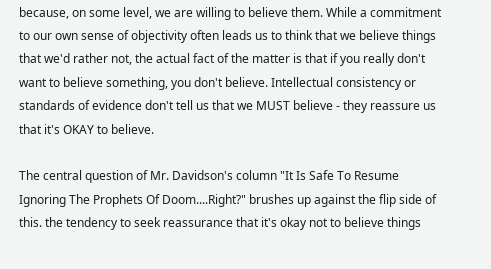because, on some level, we are willing to believe them. While a commitment to our own sense of objectivity often leads us to think that we believe things that we'd rather not, the actual fact of the matter is that if you really don't want to believe something, you don't believe. Intellectual consistency or standards of evidence don't tell us that we MUST believe - they reassure us that it's OKAY to believe.

The central question of Mr. Davidson's column "It Is Safe To Resume Ignoring The Prophets Of Doom....Right?" brushes up against the flip side of this. the tendency to seek reassurance that it's okay not to believe things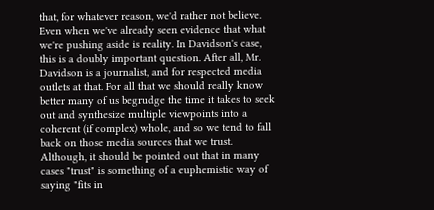that, for whatever reason, we'd rather not believe. Even when we've already seen evidence that what we're pushing aside is reality. In Davidson's case, this is a doubly important question. After all, Mr. Davidson is a journalist, and for respected media outlets at that. For all that we should really know better many of us begrudge the time it takes to seek out and synthesize multiple viewpoints into a coherent (if complex) whole, and so we tend to fall back on those media sources that we trust. Although, it should be pointed out that in many cases "trust" is something of a euphemistic way of saying "fits in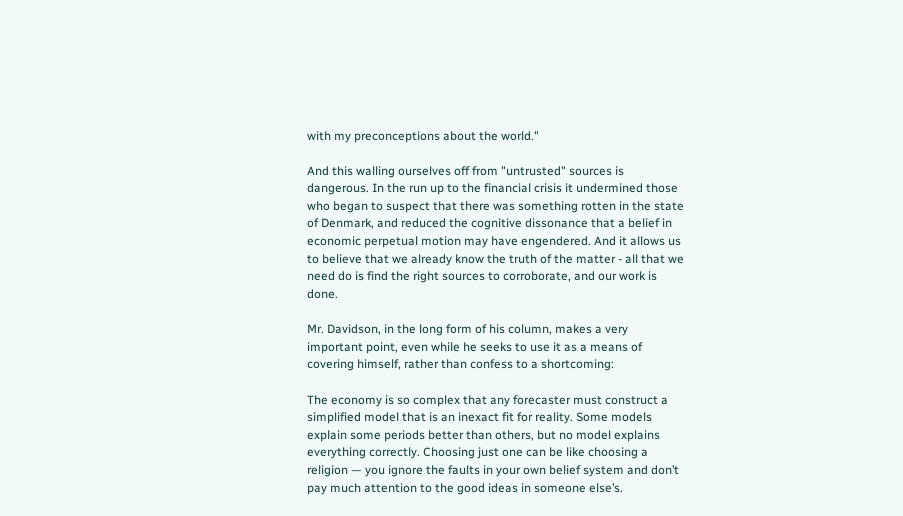with my preconceptions about the world."

And this walling ourselves off from "untrusted" sources is dangerous. In the run up to the financial crisis it undermined those who began to suspect that there was something rotten in the state of Denmark, and reduced the cognitive dissonance that a belief in economic perpetual motion may have engendered. And it allows us to believe that we already know the truth of the matter - all that we need do is find the right sources to corroborate, and our work is done.

Mr. Davidson, in the long form of his column, makes a very important point, even while he seeks to use it as a means of covering himself, rather than confess to a shortcoming:

The economy is so complex that any forecaster must construct a simplified model that is an inexact fit for reality. Some models explain some periods better than others, but no model explains everything correctly. Choosing just one can be like choosing a religion — you ignore the faults in your own belief system and don’t pay much attention to the good ideas in someone else’s.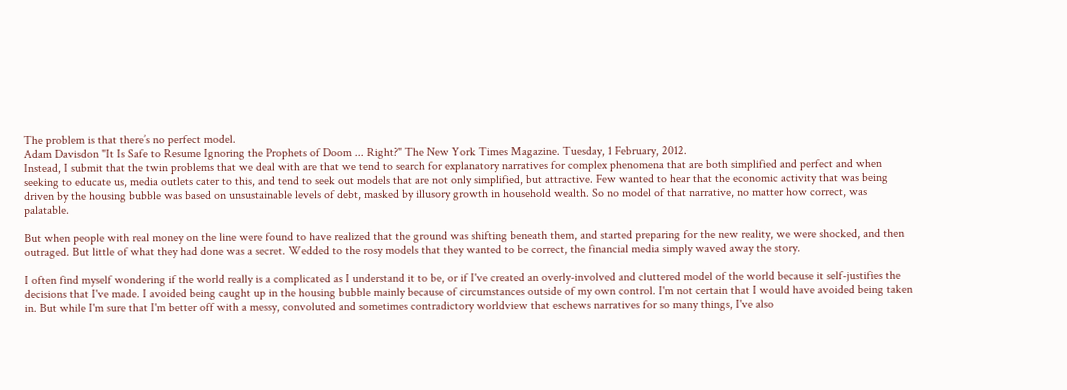The problem is that there’s no perfect model.
Adam Davisdon "It Is Safe to Resume Ignoring the Prophets of Doom ... Right?" The New York Times Magazine. Tuesday, 1 February, 2012.
Instead, I submit that the twin problems that we deal with are that we tend to search for explanatory narratives for complex phenomena that are both simplified and perfect and when seeking to educate us, media outlets cater to this, and tend to seek out models that are not only simplified, but attractive. Few wanted to hear that the economic activity that was being driven by the housing bubble was based on unsustainable levels of debt, masked by illusory growth in household wealth. So no model of that narrative, no matter how correct, was palatable.

But when people with real money on the line were found to have realized that the ground was shifting beneath them, and started preparing for the new reality, we were shocked, and then outraged. But little of what they had done was a secret. Wedded to the rosy models that they wanted to be correct, the financial media simply waved away the story.

I often find myself wondering if the world really is a complicated as I understand it to be, or if I've created an overly-involved and cluttered model of the world because it self-justifies the decisions that I've made. I avoided being caught up in the housing bubble mainly because of circumstances outside of my own control. I'm not certain that I would have avoided being taken in. But while I'm sure that I'm better off with a messy, convoluted and sometimes contradictory worldview that eschews narratives for so many things, I've also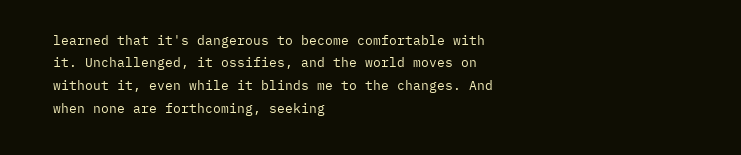learned that it's dangerous to become comfortable with it. Unchallenged, it ossifies, and the world moves on without it, even while it blinds me to the changes. And when none are forthcoming, seeking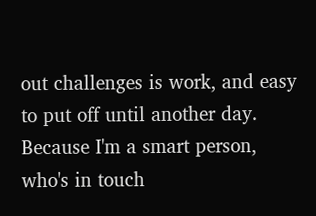out challenges is work, and easy to put off until another day. Because I'm a smart person, who's in touch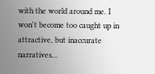with the world around me. I won't become too caught up in attractive, but inaccurate narratives...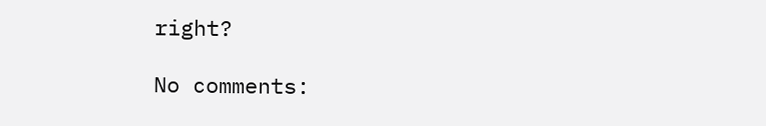right?

No comments: